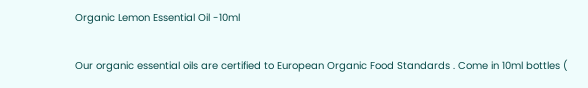Organic Lemon Essential Oil -10ml

Our organic essential oils are certified to European Organic Food Standards . Come in 10ml bottles (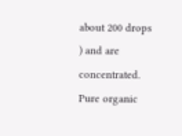about 200 drops ) and are concentrated. Pure organic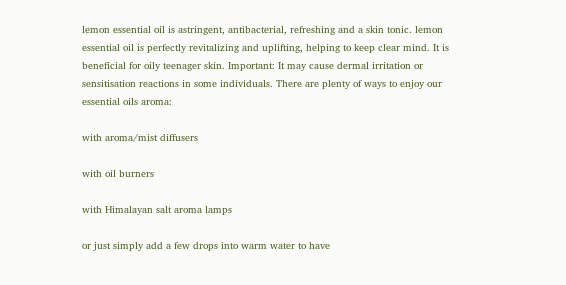lemon essential oil is astringent, antibacterial, refreshing and a skin tonic. lemon essential oil is perfectly revitalizing and uplifting, helping to keep clear mind. It is beneficial for oily teenager skin. Important: It may cause dermal irritation or sensitisation reactions in some individuals. There are plenty of ways to enjoy our essential oils aroma:

with aroma/mist diffusers

with oil burners

with Himalayan salt aroma lamps

or just simply add a few drops into warm water to have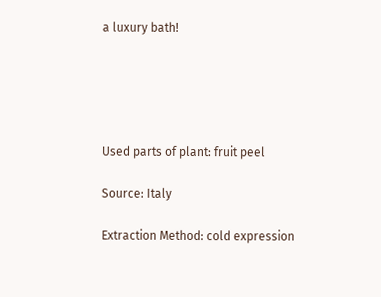a luxury bath!





Used parts of plant: fruit peel

Source: Italy

Extraction Method: cold expression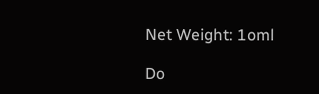Net Weight: 1oml

Do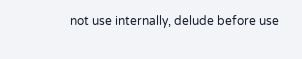not use internally, delude before use